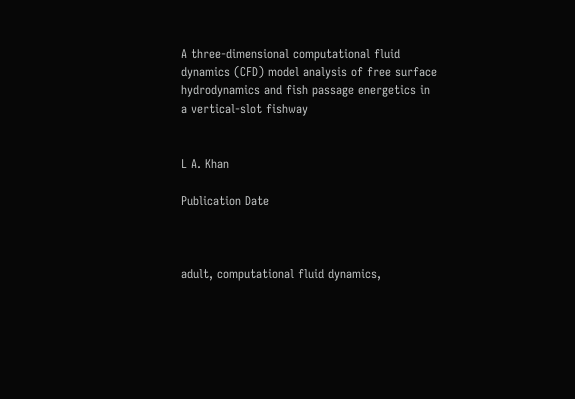A three-dimensional computational fluid dynamics (CFD) model analysis of free surface hydrodynamics and fish passage energetics in a vertical-slot fishway


L A. Khan

Publication Date



adult, computational fluid dynamics,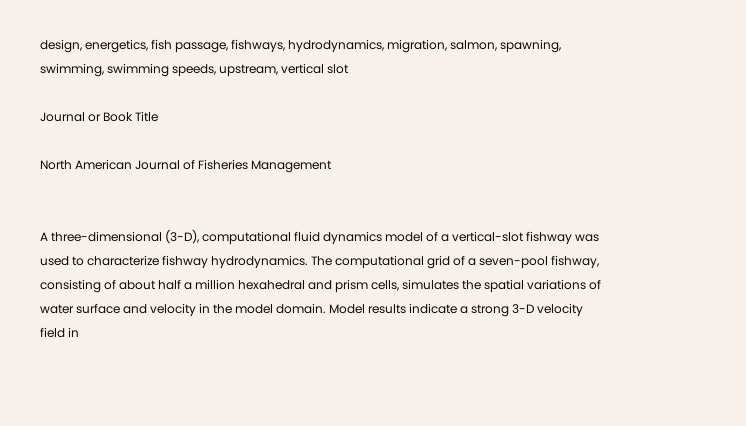design, energetics, fish passage, fishways, hydrodynamics, migration, salmon, spawning, swimming, swimming speeds, upstream, vertical slot

Journal or Book Title

North American Journal of Fisheries Management


A three-dimensional (3-D), computational fluid dynamics model of a vertical-slot fishway was used to characterize fishway hydrodynamics. The computational grid of a seven-pool fishway, consisting of about half a million hexahedral and prism cells, simulates the spatial variations of water surface and velocity in the model domain. Model results indicate a strong 3-D velocity field in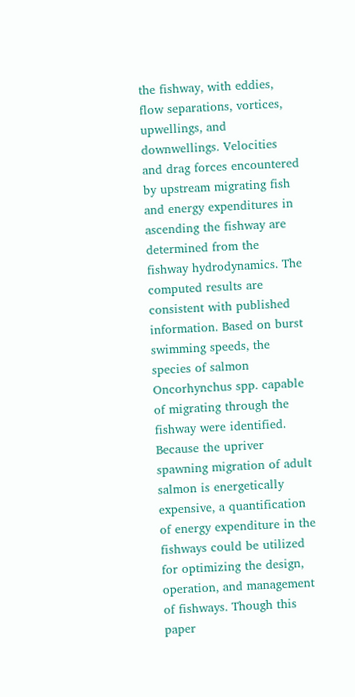the fishway, with eddies, flow separations, vortices, upwellings, and downwellings. Velocities and drag forces encountered by upstream migrating fish and energy expenditures in ascending the fishway are determined from the fishway hydrodynamics. The computed results are consistent with published information. Based on burst swimming speeds, the species of salmon Oncorhynchus spp. capable of migrating through the fishway were identified. Because the upriver spawning migration of adult salmon is energetically expensive, a quantification of energy expenditure in the fishways could be utilized for optimizing the design, operation, and management of fishways. Though this paper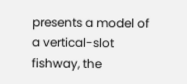presents a model of a vertical-slot fishway, the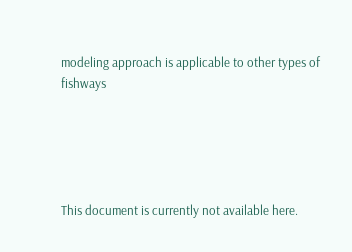modeling approach is applicable to other types of fishways





This document is currently not available here.